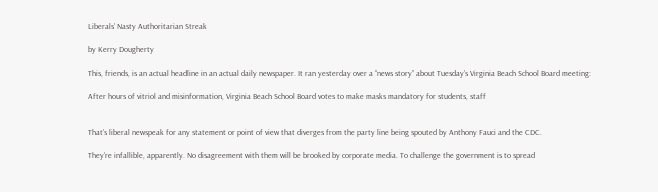Liberals’ Nasty Authoritarian Streak

by Kerry Dougherty

This, friends, is an actual headline in an actual daily newspaper. It ran yesterday over a “news story” about Tuesday’s Virginia Beach School Board meeting:

After hours of vitriol and misinformation, Virginia Beach School Board votes to make masks mandatory for students, staff


That’s liberal newspeak for any statement or point of view that diverges from the party line being spouted by Anthony Fauci and the CDC.

They’re infallible, apparently. No disagreement with them will be brooked by corporate media. To challenge the government is to spread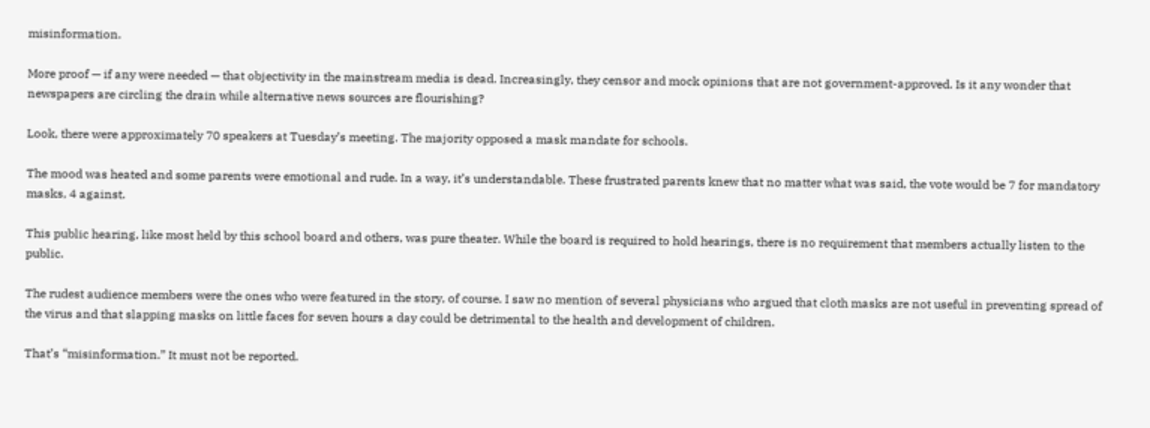misinformation.

More proof — if any were needed — that objectivity in the mainstream media is dead. Increasingly, they censor and mock opinions that are not government-approved. Is it any wonder that newspapers are circling the drain while alternative news sources are flourishing?

Look, there were approximately 70 speakers at Tuesday’s meeting. The majority opposed a mask mandate for schools.

The mood was heated and some parents were emotional and rude. In a way, it’s understandable. These frustrated parents knew that no matter what was said, the vote would be 7 for mandatory masks, 4 against.

This public hearing, like most held by this school board and others, was pure theater. While the board is required to hold hearings, there is no requirement that members actually listen to the public.

The rudest audience members were the ones who were featured in the story, of course. I saw no mention of several physicians who argued that cloth masks are not useful in preventing spread of the virus and that slapping masks on little faces for seven hours a day could be detrimental to the health and development of children.

That’s “misinformation.” It must not be reported.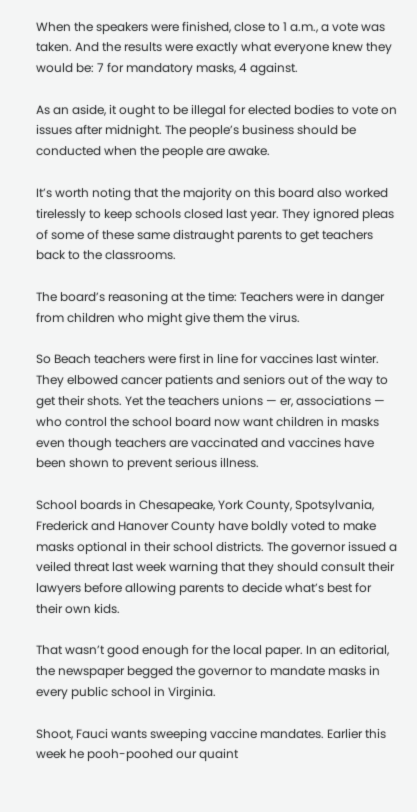When the speakers were finished, close to 1 a.m., a vote was taken. And the results were exactly what everyone knew they would be: 7 for mandatory masks, 4 against.

As an aside, it ought to be illegal for elected bodies to vote on issues after midnight. The people’s business should be conducted when the people are awake.

It’s worth noting that the majority on this board also worked tirelessly to keep schools closed last year. They ignored pleas of some of these same distraught parents to get teachers back to the classrooms.

The board’s reasoning at the time: Teachers were in danger from children who might give them the virus.

So Beach teachers were first in line for vaccines last winter. They elbowed cancer patients and seniors out of the way to get their shots. Yet the teachers unions — er, associations — who control the school board now want children in masks even though teachers are vaccinated and vaccines have been shown to prevent serious illness.

School boards in Chesapeake, York County, Spotsylvania, Frederick and Hanover County have boldly voted to make masks optional in their school districts. The governor issued a veiled threat last week warning that they should consult their lawyers before allowing parents to decide what’s best for their own kids.

That wasn’t good enough for the local paper. In an editorial, the newspaper begged the governor to mandate masks in every public school in Virginia.

Shoot, Fauci wants sweeping vaccine mandates. Earlier this week he pooh-poohed our quaint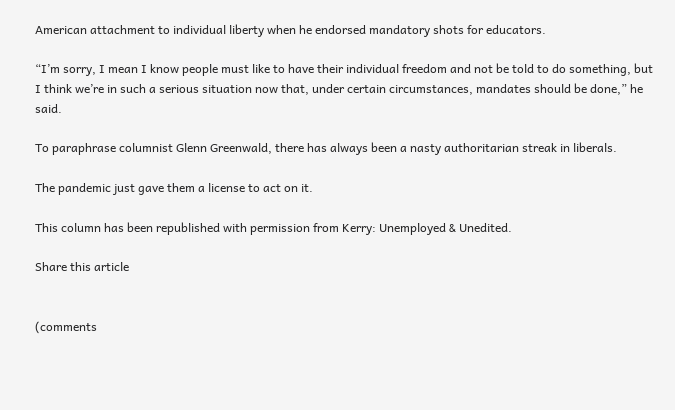American attachment to individual liberty when he endorsed mandatory shots for educators.

“I’m sorry, I mean I know people must like to have their individual freedom and not be told to do something, but I think we’re in such a serious situation now that, under certain circumstances, mandates should be done,” he said.

To paraphrase columnist Glenn Greenwald, there has always been a nasty authoritarian streak in liberals.

The pandemic just gave them a license to act on it.

This column has been republished with permission from Kerry: Unemployed & Unedited.

Share this article


(comments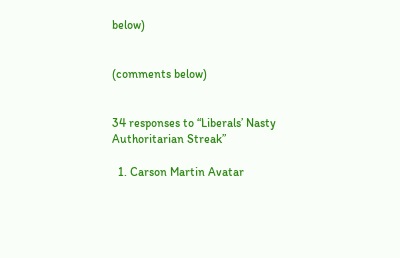below)


(comments below)


34 responses to “Liberals’ Nasty Authoritarian Streak”

  1. Carson Martin Avatar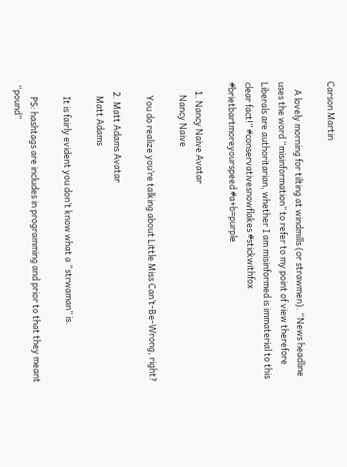Carson Martin

    A lovely morning for tilting at windmills (or strawmen). “News headline uses the word “misinformation” to refer to my point of view therefore Liberals are authoritarian, whether I am misinformed is immaterial to this clear fact!” #conservativesnowflakes #stickwithfox #brietbartmoreyourspeed #a+b=purple

    1. Nancy Naive Avatar
      Nancy Naive

      You do realize you’re talking about Little Miss Can’t-Be-Wrong, right?

    2. Matt Adams Avatar
      Matt Adams

      It is fairly evident you don’t know what a “strwaman” is.

      PS: hashtags are includes in programming and prior to that they meant “pound”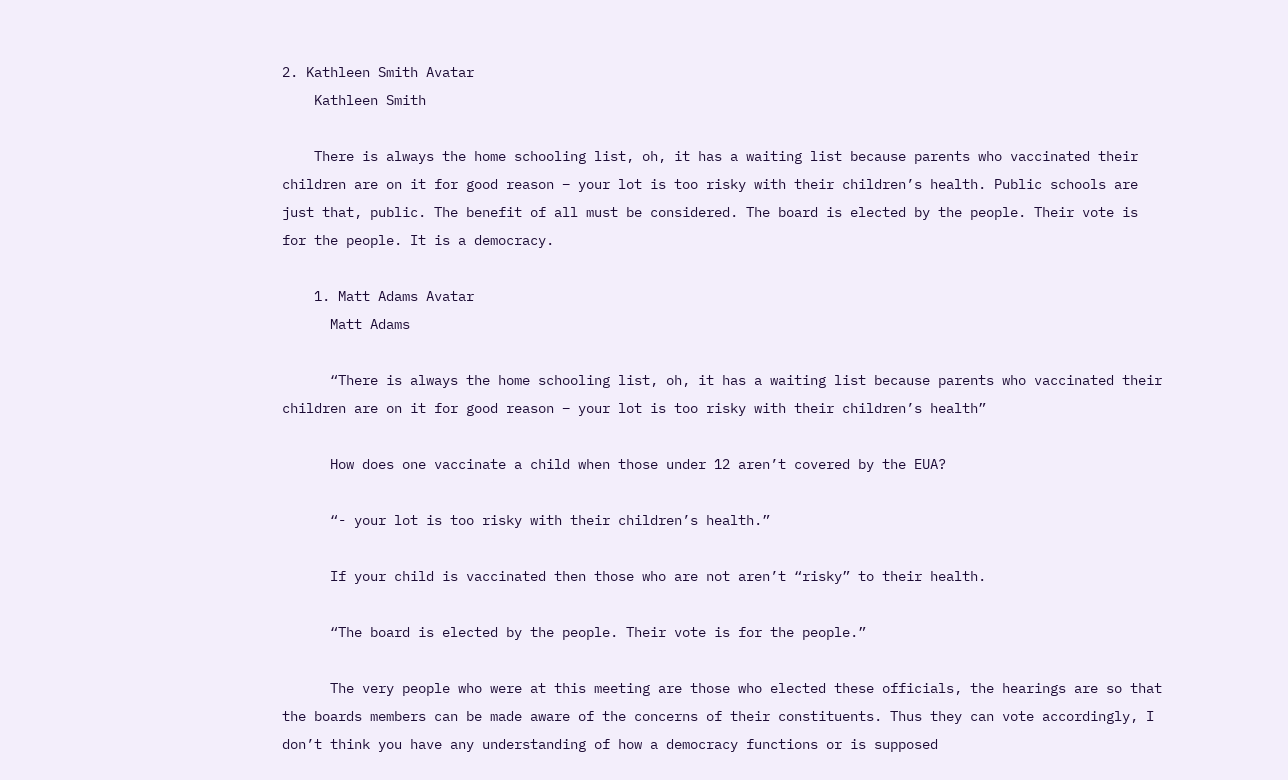2. Kathleen Smith Avatar
    Kathleen Smith

    There is always the home schooling list, oh, it has a waiting list because parents who vaccinated their children are on it for good reason – your lot is too risky with their children’s health. Public schools are just that, public. The benefit of all must be considered. The board is elected by the people. Their vote is for the people. It is a democracy.

    1. Matt Adams Avatar
      Matt Adams

      “There is always the home schooling list, oh, it has a waiting list because parents who vaccinated their children are on it for good reason – your lot is too risky with their children’s health”

      How does one vaccinate a child when those under 12 aren’t covered by the EUA?

      “- your lot is too risky with their children’s health.”

      If your child is vaccinated then those who are not aren’t “risky” to their health.

      “The board is elected by the people. Their vote is for the people.”

      The very people who were at this meeting are those who elected these officials, the hearings are so that the boards members can be made aware of the concerns of their constituents. Thus they can vote accordingly, I don’t think you have any understanding of how a democracy functions or is supposed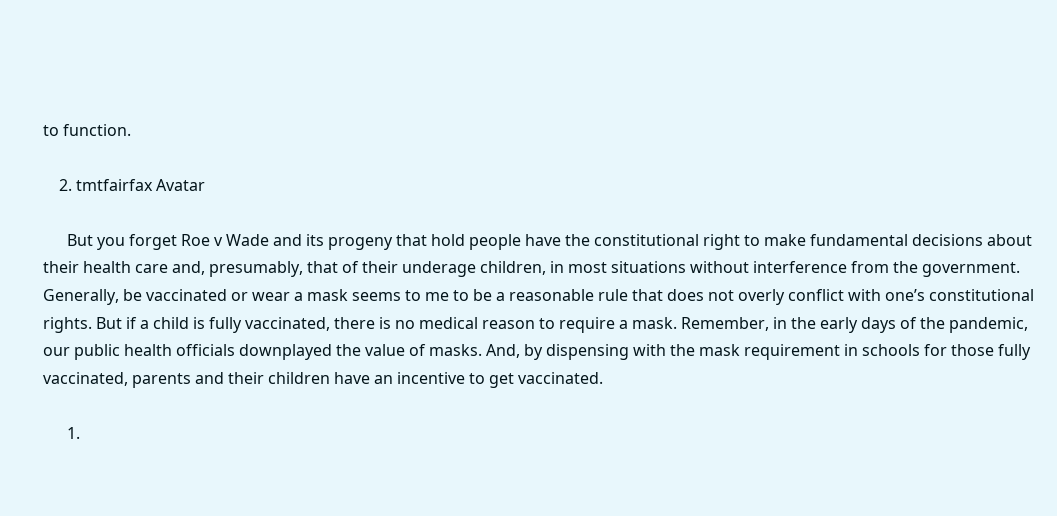to function.

    2. tmtfairfax Avatar

      But you forget Roe v Wade and its progeny that hold people have the constitutional right to make fundamental decisions about their health care and, presumably, that of their underage children, in most situations without interference from the government. Generally, be vaccinated or wear a mask seems to me to be a reasonable rule that does not overly conflict with one’s constitutional rights. But if a child is fully vaccinated, there is no medical reason to require a mask. Remember, in the early days of the pandemic, our public health officials downplayed the value of masks. And, by dispensing with the mask requirement in schools for those fully vaccinated, parents and their children have an incentive to get vaccinated.

      1.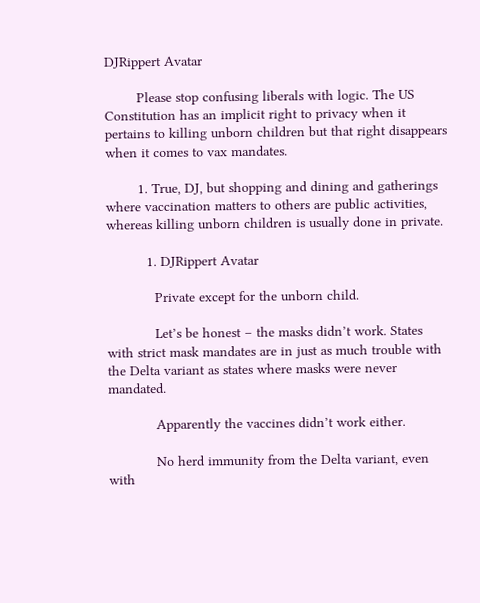DJRippert Avatar

        Please stop confusing liberals with logic. The US Constitution has an implicit right to privacy when it pertains to killing unborn children but that right disappears when it comes to vax mandates.

        1. True, DJ, but shopping and dining and gatherings where vaccination matters to others are public activities, whereas killing unborn children is usually done in private.

          1. DJRippert Avatar

            Private except for the unborn child.

            Let’s be honest – the masks didn’t work. States with strict mask mandates are in just as much trouble with the Delta variant as states where masks were never mandated.

            Apparently the vaccines didn’t work either.

            No herd immunity from the Delta variant, even with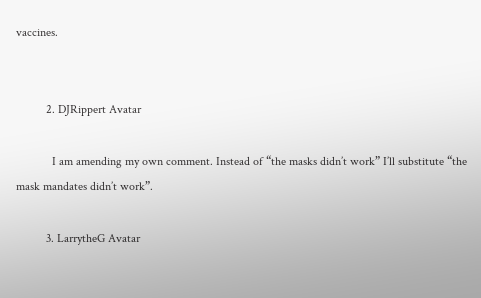vaccines.


          2. DJRippert Avatar

            I am amending my own comment. Instead of “the masks didn’t work” I’ll substitute “the mask mandates didn’t work”.

          3. LarrytheG Avatar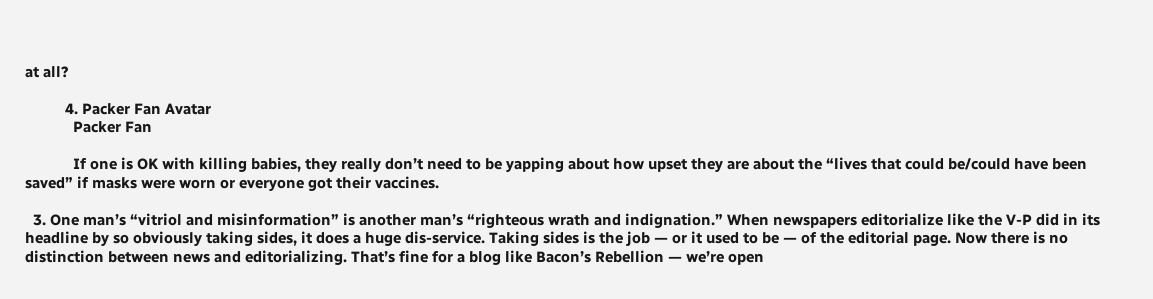at all?

          4. Packer Fan Avatar
            Packer Fan

            If one is OK with killing babies, they really don’t need to be yapping about how upset they are about the “lives that could be/could have been saved” if masks were worn or everyone got their vaccines.

  3. One man’s “vitriol and misinformation” is another man’s “righteous wrath and indignation.” When newspapers editorialize like the V-P did in its headline by so obviously taking sides, it does a huge dis-service. Taking sides is the job — or it used to be — of the editorial page. Now there is no distinction between news and editorializing. That’s fine for a blog like Bacon’s Rebellion — we’re open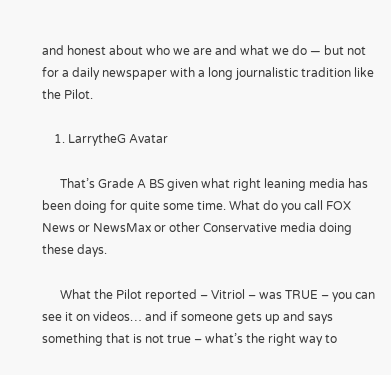and honest about who we are and what we do — but not for a daily newspaper with a long journalistic tradition like the Pilot.

    1. LarrytheG Avatar

      That’s Grade A BS given what right leaning media has been doing for quite some time. What do you call FOX News or NewsMax or other Conservative media doing these days.

      What the Pilot reported – Vitriol – was TRUE – you can see it on videos… and if someone gets up and says something that is not true – what’s the right way to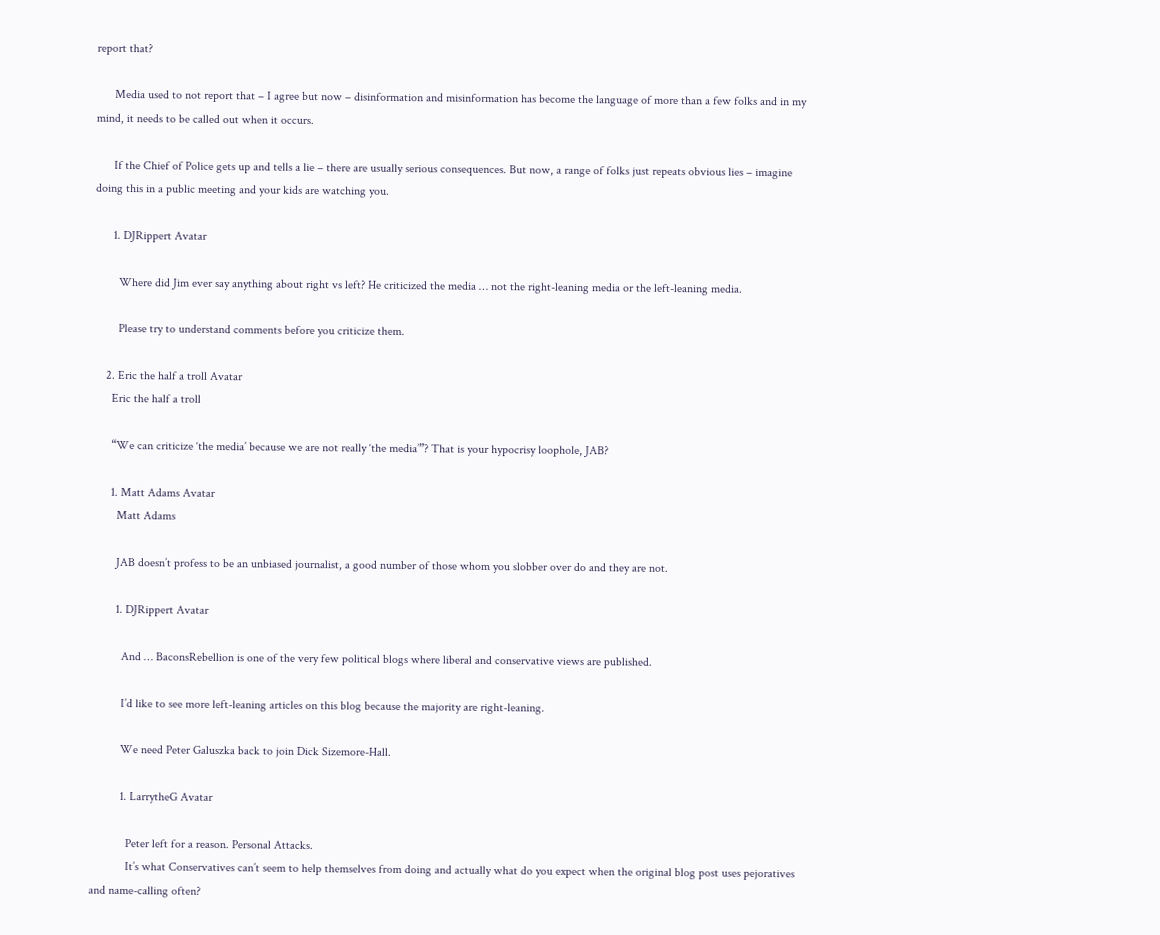report that?

      Media used to not report that – I agree but now – disinformation and misinformation has become the language of more than a few folks and in my mind, it needs to be called out when it occurs.

      If the Chief of Police gets up and tells a lie – there are usually serious consequences. But now, a range of folks just repeats obvious lies – imagine doing this in a public meeting and your kids are watching you.

      1. DJRippert Avatar

        Where did Jim ever say anything about right vs left? He criticized the media … not the right-leaning media or the left-leaning media.

        Please try to understand comments before you criticize them.

    2. Eric the half a troll Avatar
      Eric the half a troll

      “We can criticize ‘the media’ because we are not really ‘the media’”? That is your hypocrisy loophole, JAB?

      1. Matt Adams Avatar
        Matt Adams

        JAB doesn’t profess to be an unbiased journalist, a good number of those whom you slobber over do and they are not.

        1. DJRippert Avatar

          And … BaconsRebellion is one of the very few political blogs where liberal and conservative views are published.

          I’d like to see more left-leaning articles on this blog because the majority are right-leaning.

          We need Peter Galuszka back to join Dick Sizemore-Hall.

          1. LarrytheG Avatar

            Peter left for a reason. Personal Attacks.
            It’s what Conservatives can’t seem to help themselves from doing and actually what do you expect when the original blog post uses pejoratives and name-calling often?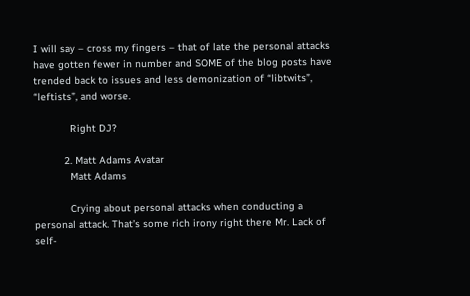I will say – cross my fingers – that of late the personal attacks have gotten fewer in number and SOME of the blog posts have trended back to issues and less demonization of “libtwits”, “leftists”, and worse.

            Right DJ?

          2. Matt Adams Avatar
            Matt Adams

            Crying about personal attacks when conducting a personal attack. That’s some rich irony right there Mr. Lack of self-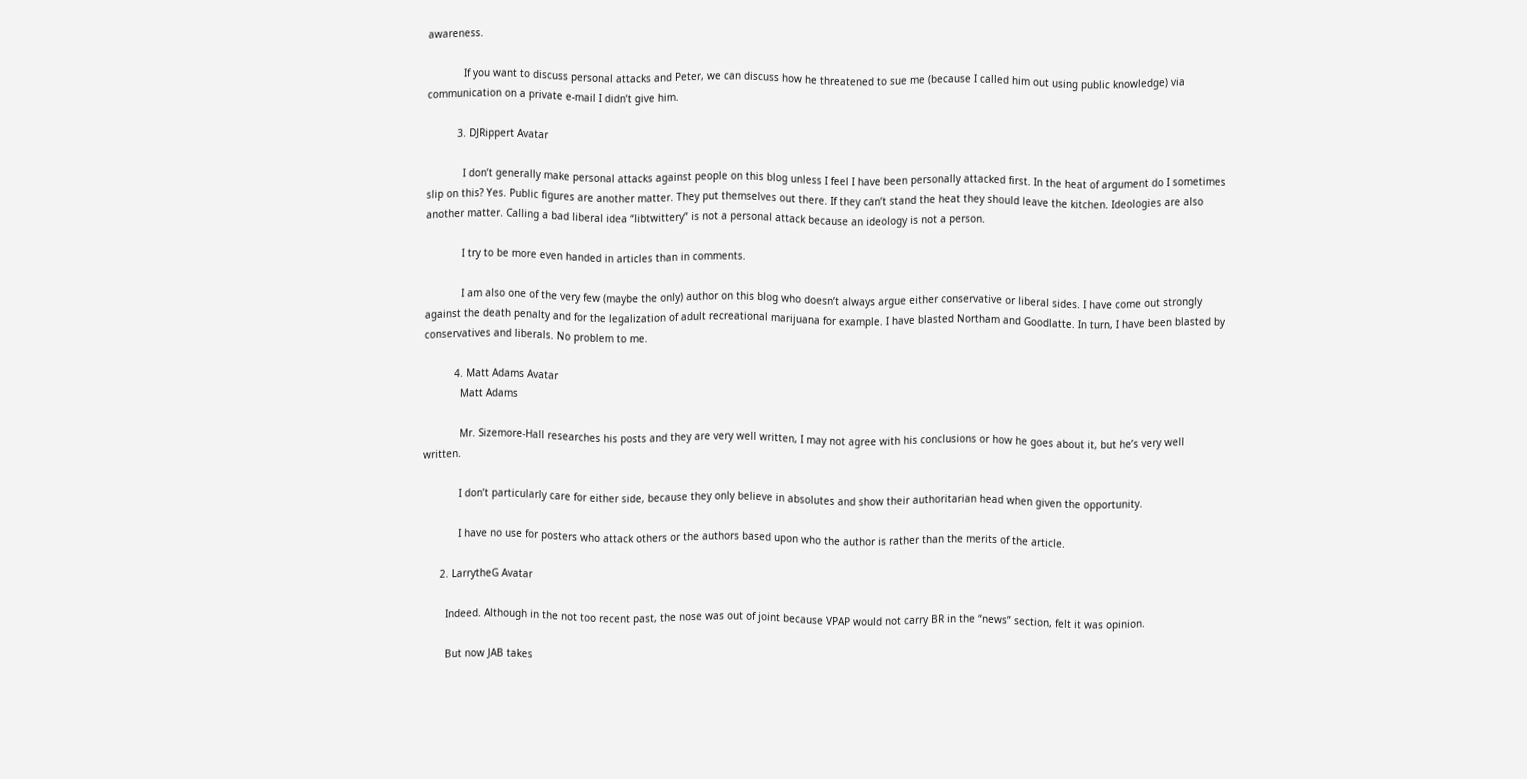awareness.

            If you want to discuss personal attacks and Peter, we can discuss how he threatened to sue me (because I called him out using public knowledge) via communication on a private e-mail I didn’t give him.

          3. DJRippert Avatar

            I don’t generally make personal attacks against people on this blog unless I feel I have been personally attacked first. In the heat of argument do I sometimes slip on this? Yes. Public figures are another matter. They put themselves out there. If they can’t stand the heat they should leave the kitchen. Ideologies are also another matter. Calling a bad liberal idea “libtwittery” is not a personal attack because an ideology is not a person.

            I try to be more even handed in articles than in comments.

            I am also one of the very few (maybe the only) author on this blog who doesn’t always argue either conservative or liberal sides. I have come out strongly against the death penalty and for the legalization of adult recreational marijuana for example. I have blasted Northam and Goodlatte. In turn, I have been blasted by conservatives and liberals. No problem to me.

          4. Matt Adams Avatar
            Matt Adams

            Mr. Sizemore-Hall researches his posts and they are very well written, I may not agree with his conclusions or how he goes about it, but he’s very well written.

            I don’t particularly care for either side, because they only believe in absolutes and show their authoritarian head when given the opportunity.

            I have no use for posters who attack others or the authors based upon who the author is rather than the merits of the article.

      2. LarrytheG Avatar

        Indeed. Although in the not too recent past, the nose was out of joint because VPAP would not carry BR in the “news” section, felt it was opinion.

        But now JAB takes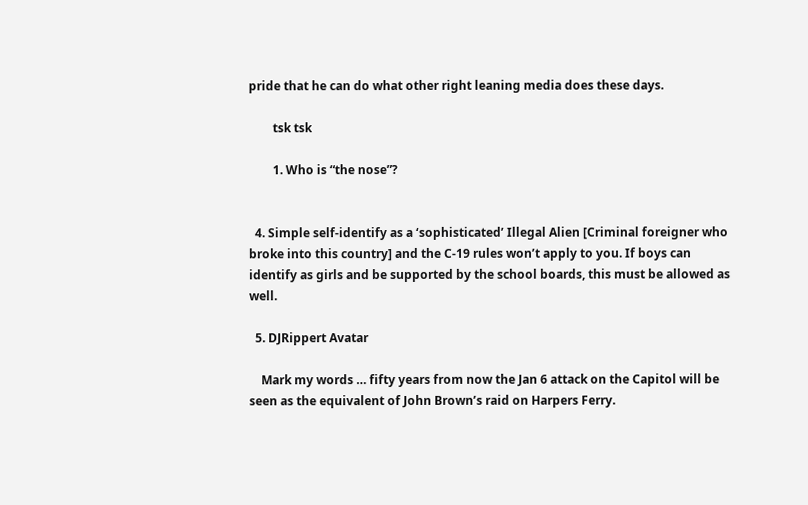pride that he can do what other right leaning media does these days.

        tsk tsk

        1. Who is “the nose”?


  4. Simple self-identify as a ‘sophisticated’ Illegal Alien [Criminal foreigner who broke into this country] and the C-19 rules won’t apply to you. If boys can identify as girls and be supported by the school boards, this must be allowed as well.

  5. DJRippert Avatar

    Mark my words … fifty years from now the Jan 6 attack on the Capitol will be seen as the equivalent of John Brown’s raid on Harpers Ferry.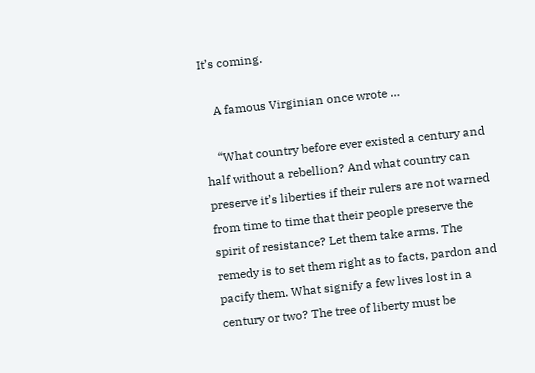It’s coming.

    A famous Virginian once wrote …

    “What country before ever existed a century and half without a rebellion? And what country can preserve it’s liberties if their rulers are not warned from time to time that their people preserve the spirit of resistance? Let them take arms. The remedy is to set them right as to facts, pardon and pacify them. What signify a few lives lost in a century or two? The tree of liberty must be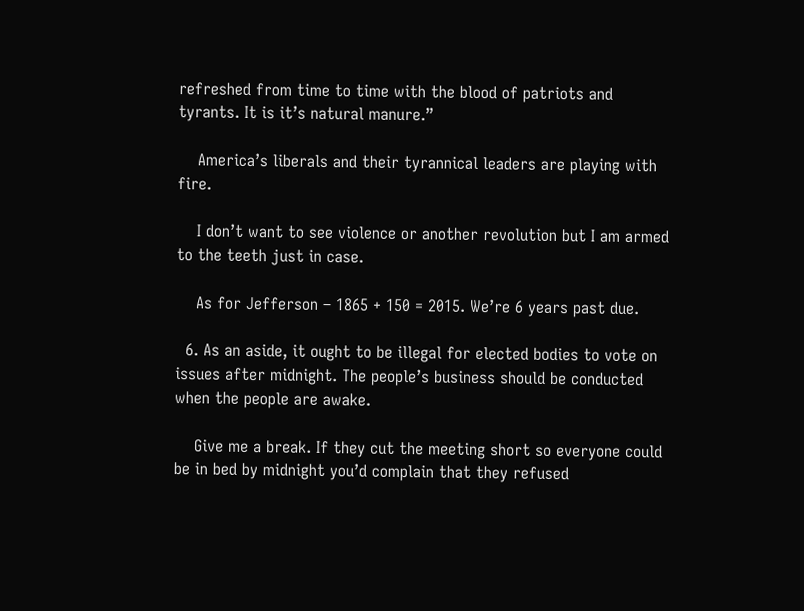refreshed from time to time with the blood of patriots and tyrants. It is it’s natural manure.”

    America’s liberals and their tyrannical leaders are playing with fire.

    I don’t want to see violence or another revolution but I am armed to the teeth just in case.

    As for Jefferson – 1865 + 150 = 2015. We’re 6 years past due.

  6. As an aside, it ought to be illegal for elected bodies to vote on issues after midnight. The people’s business should be conducted when the people are awake.

    Give me a break. If they cut the meeting short so everyone could be in bed by midnight you’d complain that they refused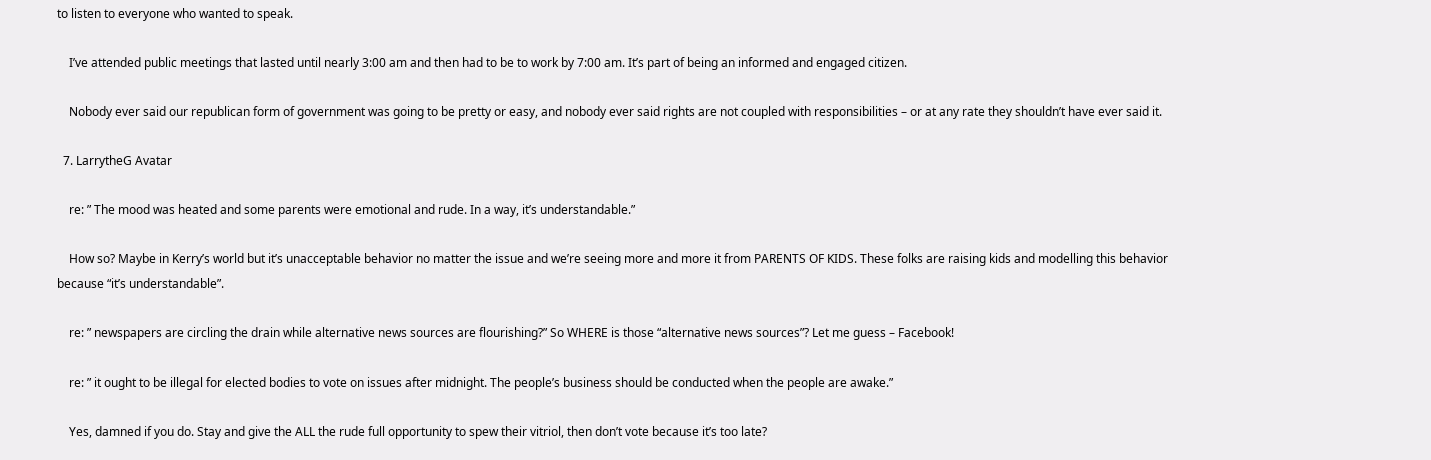to listen to everyone who wanted to speak.

    I’ve attended public meetings that lasted until nearly 3:00 am and then had to be to work by 7:00 am. It’s part of being an informed and engaged citizen.

    Nobody ever said our republican form of government was going to be pretty or easy, and nobody ever said rights are not coupled with responsibilities – or at any rate they shouldn’t have ever said it.

  7. LarrytheG Avatar

    re: ” The mood was heated and some parents were emotional and rude. In a way, it’s understandable.”

    How so? Maybe in Kerry’s world but it’s unacceptable behavior no matter the issue and we’re seeing more and more it from PARENTS OF KIDS. These folks are raising kids and modelling this behavior because “it’s understandable”.

    re: ” newspapers are circling the drain while alternative news sources are flourishing?” So WHERE is those “alternative news sources”? Let me guess – Facebook!

    re: ” it ought to be illegal for elected bodies to vote on issues after midnight. The people’s business should be conducted when the people are awake.”

    Yes, damned if you do. Stay and give the ALL the rude full opportunity to spew their vitriol, then don’t vote because it’s too late?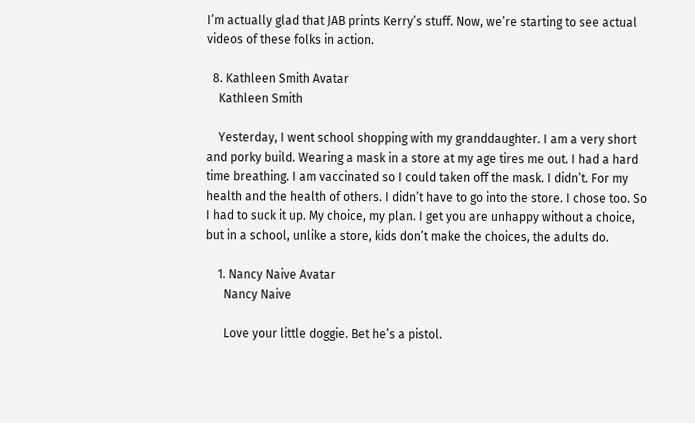I’m actually glad that JAB prints Kerry’s stuff. Now, we’re starting to see actual videos of these folks in action.

  8. Kathleen Smith Avatar
    Kathleen Smith

    Yesterday, I went school shopping with my granddaughter. I am a very short and porky build. Wearing a mask in a store at my age tires me out. I had a hard time breathing. I am vaccinated so I could taken off the mask. I didn’t. For my health and the health of others. I didn’t have to go into the store. I chose too. So I had to suck it up. My choice, my plan. I get you are unhappy without a choice, but in a school, unlike a store, kids don’t make the choices, the adults do.

    1. Nancy Naive Avatar
      Nancy Naive

      Love your little doggie. Bet he’s a pistol.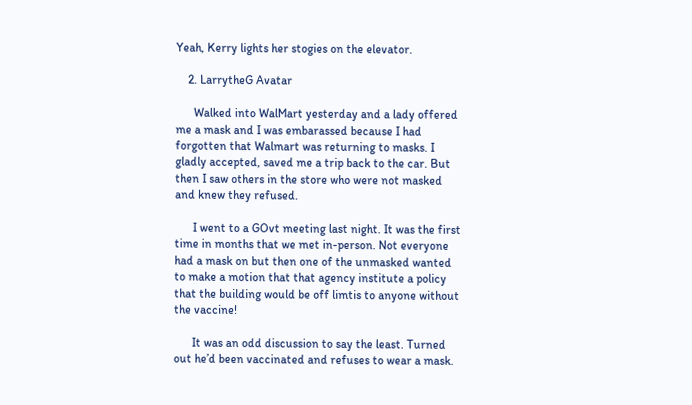Yeah, Kerry lights her stogies on the elevator.

    2. LarrytheG Avatar

      Walked into WalMart yesterday and a lady offered me a mask and I was embarassed because I had forgotten that Walmart was returning to masks. I gladly accepted, saved me a trip back to the car. But then I saw others in the store who were not masked and knew they refused.

      I went to a GOvt meeting last night. It was the first time in months that we met in-person. Not everyone had a mask on but then one of the unmasked wanted to make a motion that that agency institute a policy that the building would be off limtis to anyone without the vaccine!

      It was an odd discussion to say the least. Turned out he’d been vaccinated and refuses to wear a mask.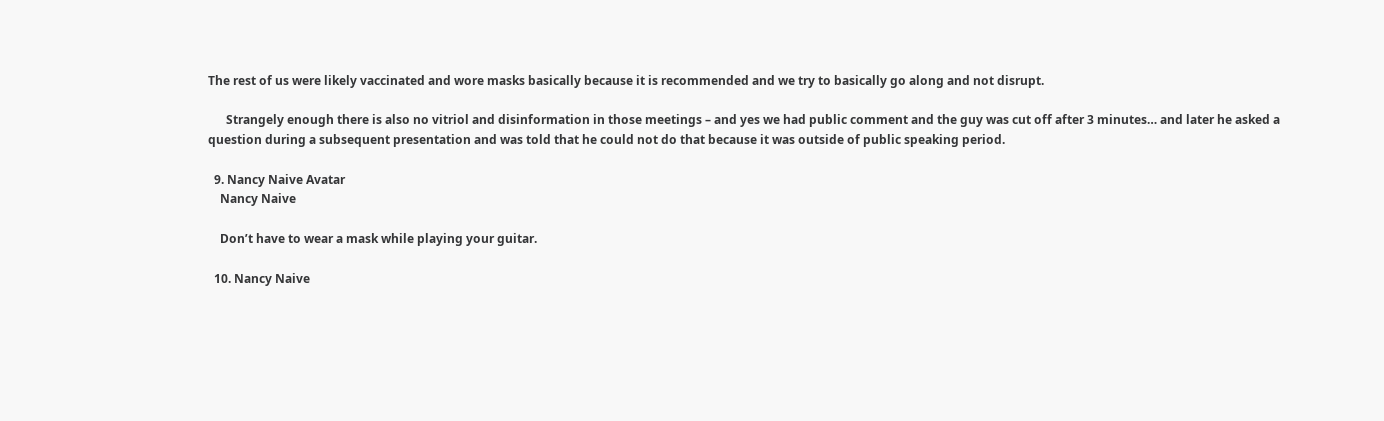The rest of us were likely vaccinated and wore masks basically because it is recommended and we try to basically go along and not disrupt.

      Strangely enough there is also no vitriol and disinformation in those meetings – and yes we had public comment and the guy was cut off after 3 minutes… and later he asked a question during a subsequent presentation and was told that he could not do that because it was outside of public speaking period.

  9. Nancy Naive Avatar
    Nancy Naive

    Don’t have to wear a mask while playing your guitar.

  10. Nancy Naive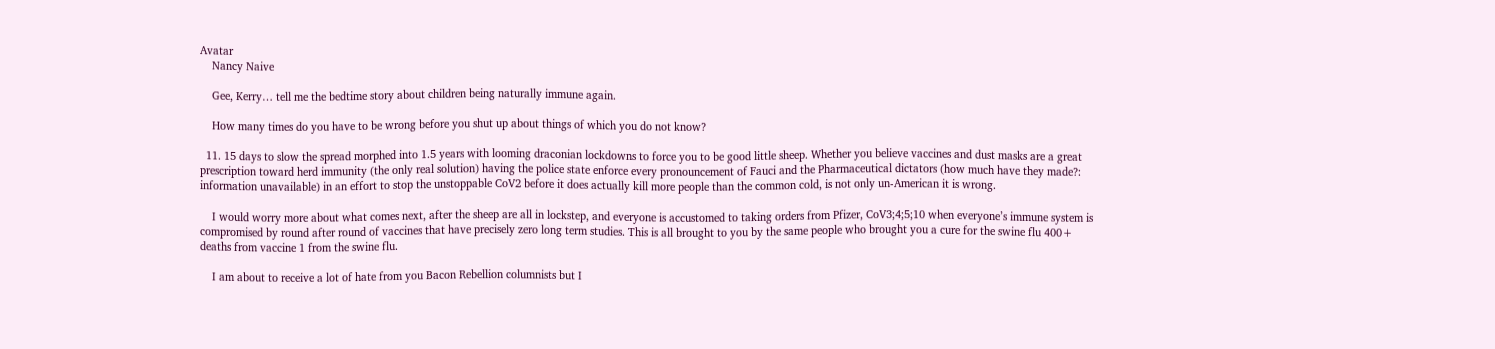Avatar
    Nancy Naive

    Gee, Kerry… tell me the bedtime story about children being naturally immune again.

    How many times do you have to be wrong before you shut up about things of which you do not know?

  11. 15 days to slow the spread morphed into 1.5 years with looming draconian lockdowns to force you to be good little sheep. Whether you believe vaccines and dust masks are a great prescription toward herd immunity (the only real solution) having the police state enforce every pronouncement of Fauci and the Pharmaceutical dictators (how much have they made?: information unavailable) in an effort to stop the unstoppable CoV2 before it does actually kill more people than the common cold, is not only un-American it is wrong.

    I would worry more about what comes next, after the sheep are all in lockstep, and everyone is accustomed to taking orders from Pfizer, CoV3;4;5;10 when everyone’s immune system is compromised by round after round of vaccines that have precisely zero long term studies. This is all brought to you by the same people who brought you a cure for the swine flu 400+ deaths from vaccine 1 from the swine flu.

    I am about to receive a lot of hate from you Bacon Rebellion columnists but I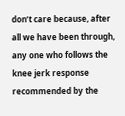don’t care because, after all we have been through, any one who follows the knee jerk response recommended by the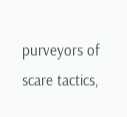purveyors of scare tactics,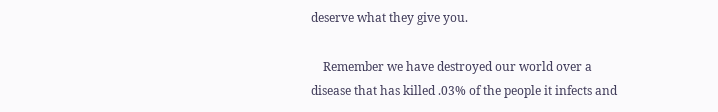deserve what they give you.

    Remember we have destroyed our world over a disease that has killed .03% of the people it infects and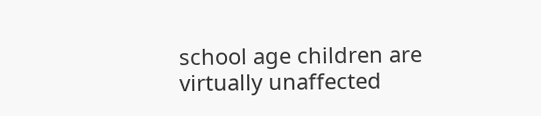school age children are virtually unaffected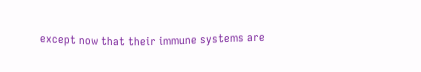except now that their immune systems are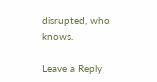disrupted, who knows.

Leave a Reply